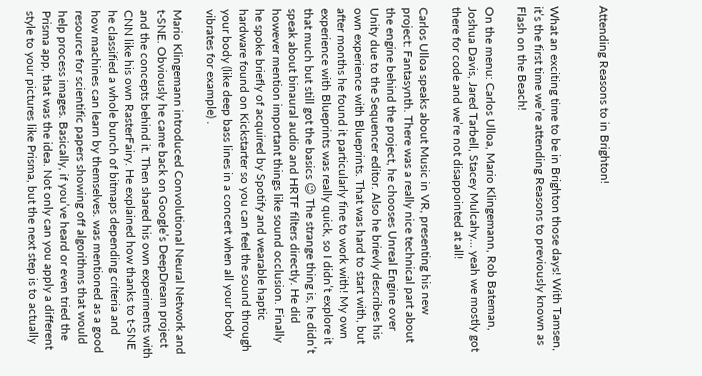Attending Reasons to in Brighton!


What an exciting time to be in Brighton those days! With Tamsen, it’s the first time we’re attending Reasons to previously known as Flash on the Beach!

On the menu: Carlos Ulloa, Mario Klingemann, Rob Bateman, Joshua Davis, Jared Tarbell, Stacey Mulcahy… yeah we mostly got there for code and we’re not disappointed at all!

Carlos Ulloa speaks about Music in VR, presenting his new project: Fantasynth. There was a really nice technical part about the engine behind the project, he chooses Unreal Engine over Unity due to the Sequencer editor. Also he brievly describes his own experience with Blueprints. That was hard to start with, but after months he found it particularly fine to work with! My own experience with Blueprints was really quick, so I didn’t explore it that much but still got the basics 😉 The strange thing is, he didn’t speak about binaural audio and HRTF filters directly. He did however mention important things like sound occlusion. Finally he spoke briefly of acquired by Spotify and wearable haptic hardware found on Kickstarter so you can feel the sound through your body (like deep bass lines in a concert when all your body vibrates for example) .

Mario Klingemann introduced Convolutional Neural Network and t-SNE. Obviously he came back on Google’s DeepDream project and the concepts behind it. Then shared his own experiments with CNN like his own RasterFairy. He explained how thanks to t-SNE he classified a whole bunch of bitmaps depending criteria and how machines can learn by themselves. was mentioned as a good resource for scientific papers showing off algorithms that would help process images. Basically, if you’ve heard or even tried the Prisma app, that was the idea. Not only can you apply a different style to your pictures like Prisma, but the next step is to actually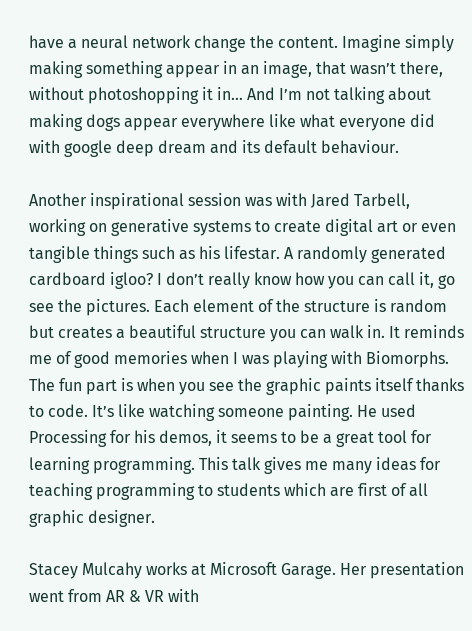have a neural network change the content. Imagine simply making something appear in an image, that wasn’t there, without photoshopping it in… And I’m not talking about making dogs appear everywhere like what everyone did with google deep dream and its default behaviour.

Another inspirational session was with Jared Tarbell, working on generative systems to create digital art or even tangible things such as his lifestar. A randomly generated cardboard igloo? I don’t really know how you can call it, go see the pictures. Each element of the structure is random but creates a beautiful structure you can walk in. It reminds me of good memories when I was playing with Biomorphs. The fun part is when you see the graphic paints itself thanks to code. It’s like watching someone painting. He used Processing for his demos, it seems to be a great tool for learning programming. This talk gives me many ideas for teaching programming to students which are first of all graphic designer.

Stacey Mulcahy works at Microsoft Garage. Her presentation went from AR & VR with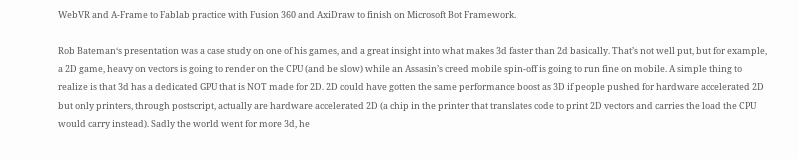WebVR and A-Frame to Fablab practice with Fusion 360 and AxiDraw to finish on Microsoft Bot Framework.

Rob Bateman‘s presentation was a case study on one of his games, and a great insight into what makes 3d faster than 2d basically. That’s not well put, but for example, a 2D game, heavy on vectors is going to render on the CPU (and be slow) while an Assasin’s creed mobile spin-off is going to run fine on mobile. A simple thing to realize is that 3d has a dedicated GPU that is NOT made for 2D. 2D could have gotten the same performance boost as 3D if people pushed for hardware accelerated 2D but only printers, through postscript, actually are hardware accelerated 2D (a chip in the printer that translates code to print 2D vectors and carries the load the CPU would carry instead). Sadly the world went for more 3d, he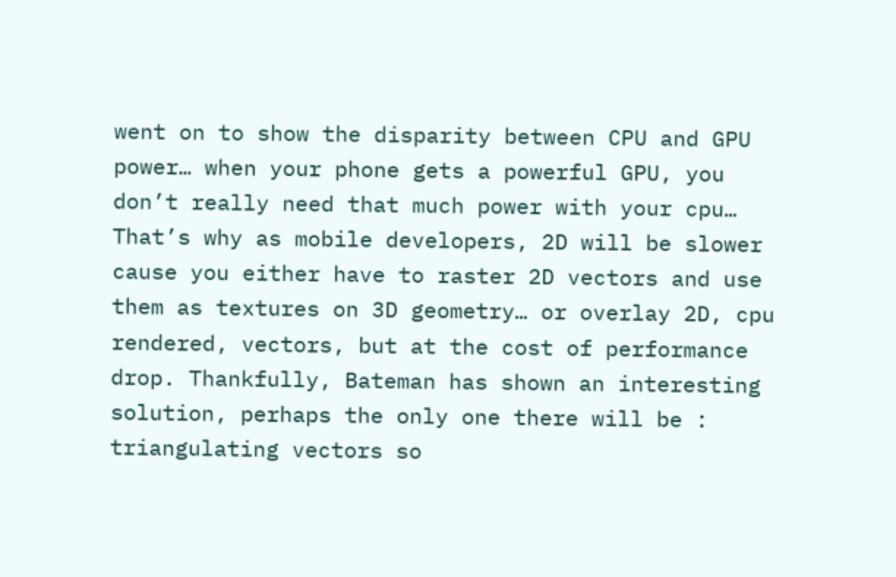went on to show the disparity between CPU and GPU power… when your phone gets a powerful GPU, you don’t really need that much power with your cpu… That’s why as mobile developers, 2D will be slower cause you either have to raster 2D vectors and use them as textures on 3D geometry… or overlay 2D, cpu rendered, vectors, but at the cost of performance drop. Thankfully, Bateman has shown an interesting solution, perhaps the only one there will be : triangulating vectors so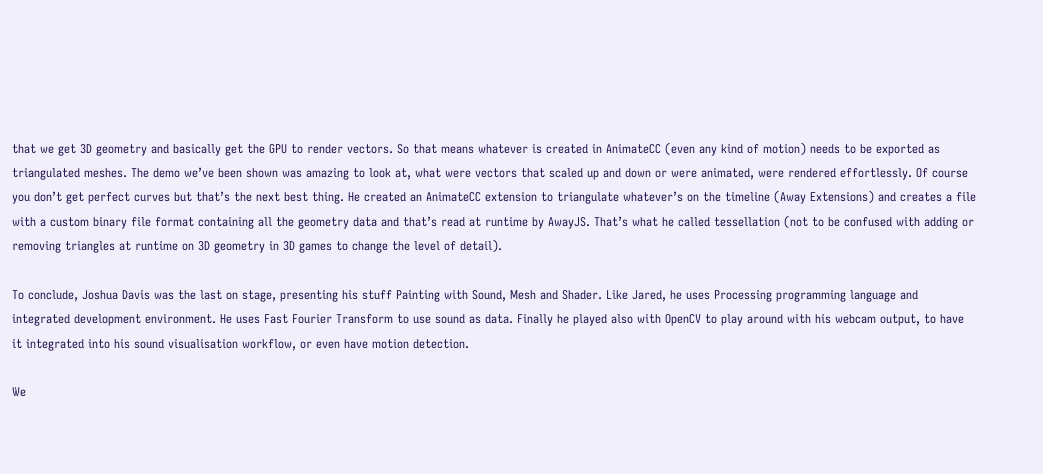that we get 3D geometry and basically get the GPU to render vectors. So that means whatever is created in AnimateCC (even any kind of motion) needs to be exported as triangulated meshes. The demo we’ve been shown was amazing to look at, what were vectors that scaled up and down or were animated, were rendered effortlessly. Of course you don’t get perfect curves but that’s the next best thing. He created an AnimateCC extension to triangulate whatever’s on the timeline (Away Extensions) and creates a file with a custom binary file format containing all the geometry data and that’s read at runtime by AwayJS. That’s what he called tessellation (not to be confused with adding or removing triangles at runtime on 3D geometry in 3D games to change the level of detail).

To conclude, Joshua Davis was the last on stage, presenting his stuff Painting with Sound, Mesh and Shader. Like Jared, he uses Processing programming language and integrated development environment. He uses Fast Fourier Transform to use sound as data. Finally he played also with OpenCV to play around with his webcam output, to have it integrated into his sound visualisation workflow, or even have motion detection.

We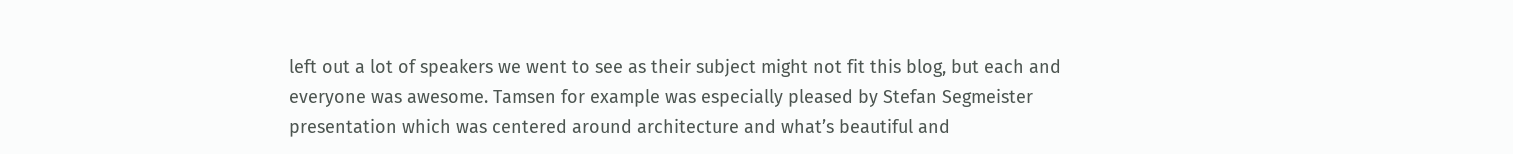left out a lot of speakers we went to see as their subject might not fit this blog, but each and everyone was awesome. Tamsen for example was especially pleased by Stefan Segmeister presentation which was centered around architecture and what’s beautiful and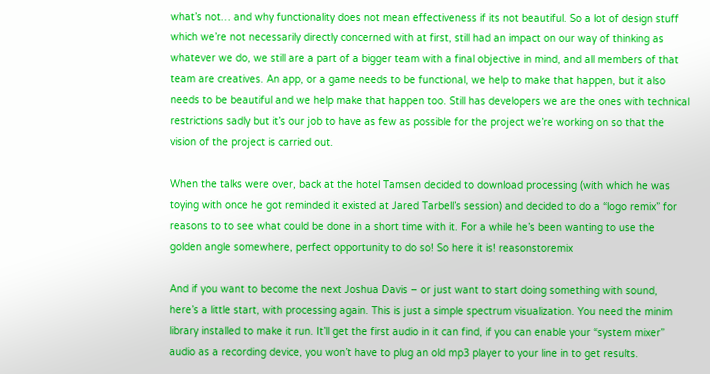what’s not… and why functionality does not mean effectiveness if its not beautiful. So a lot of design stuff which we’re not necessarily directly concerned with at first, still had an impact on our way of thinking as whatever we do, we still are a part of a bigger team with a final objective in mind, and all members of that team are creatives. An app, or a game needs to be functional, we help to make that happen, but it also needs to be beautiful and we help make that happen too. Still has developers we are the ones with technical restrictions sadly but it’s our job to have as few as possible for the project we’re working on so that the vision of the project is carried out.

When the talks were over, back at the hotel Tamsen decided to download processing (with which he was toying with once he got reminded it existed at Jared Tarbell’s session) and decided to do a “logo remix” for reasons to to see what could be done in a short time with it. For a while he’s been wanting to use the golden angle somewhere, perfect opportunity to do so! So here it is! reasonstoremix

And if you want to become the next Joshua Davis – or just want to start doing something with sound, here’s a little start, with processing again. This is just a simple spectrum visualization. You need the minim library installed to make it run. It’ll get the first audio in it can find, if you can enable your “system mixer” audio as a recording device, you won’t have to plug an old mp3 player to your line in to get results.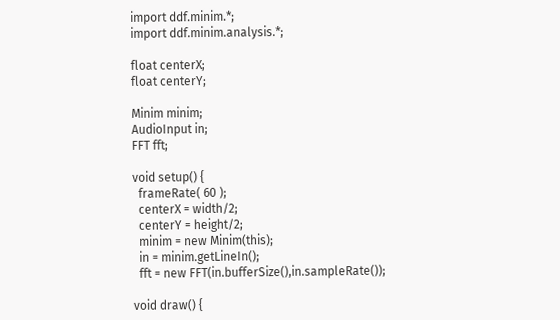import ddf.minim.*;
import ddf.minim.analysis.*;

float centerX;
float centerY;

Minim minim;
AudioInput in;
FFT fft;

void setup() {
  frameRate( 60 );
  centerX = width/2;
  centerY = height/2;
  minim = new Minim(this);
  in = minim.getLineIn();
  fft = new FFT(in.bufferSize(),in.sampleRate());

void draw() {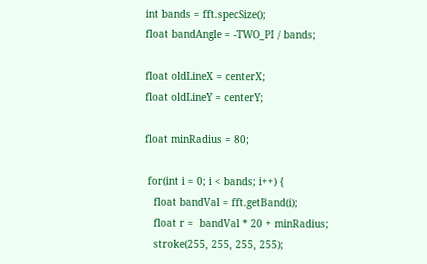int bands = fft.specSize();
float bandAngle = -TWO_PI / bands;

float oldLineX = centerX;
float oldLineY = centerY;

float minRadius = 80;

 for(int i = 0; i < bands; i++) {
   float bandVal = fft.getBand(i);
   float r =  bandVal * 20 + minRadius;
   stroke(255, 255, 255, 255);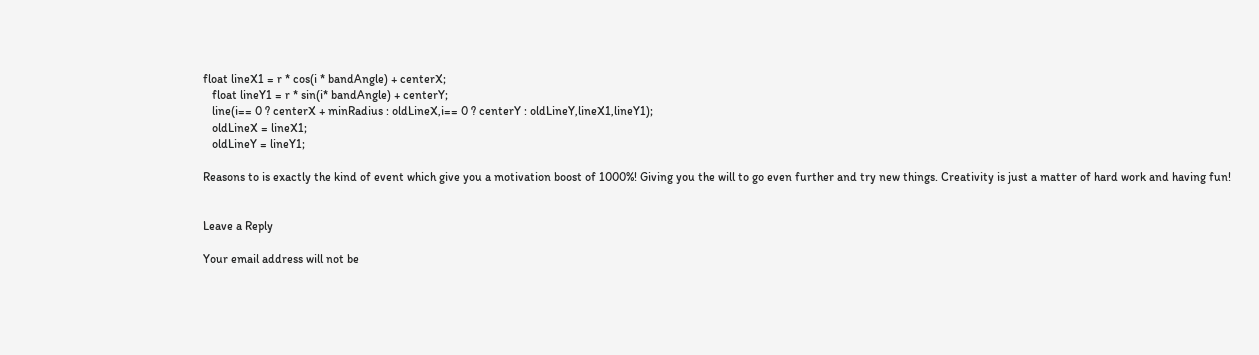float lineX1 = r * cos(i * bandAngle) + centerX;
   float lineY1 = r * sin(i* bandAngle) + centerY;
   line(i== 0 ? centerX + minRadius : oldLineX,i== 0 ? centerY : oldLineY,lineX1,lineY1);
   oldLineX = lineX1;
   oldLineY = lineY1;

Reasons to is exactly the kind of event which give you a motivation boost of 1000%! Giving you the will to go even further and try new things. Creativity is just a matter of hard work and having fun!


Leave a Reply

Your email address will not be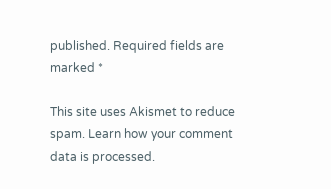published. Required fields are marked *

This site uses Akismet to reduce spam. Learn how your comment data is processed.